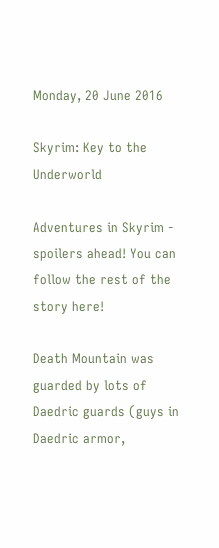Monday, 20 June 2016

Skyrim: Key to the Underworld

Adventures in Skyrim - spoilers ahead! You can follow the rest of the story here!

Death Mountain was guarded by lots of Daedric guards (guys in Daedric armor,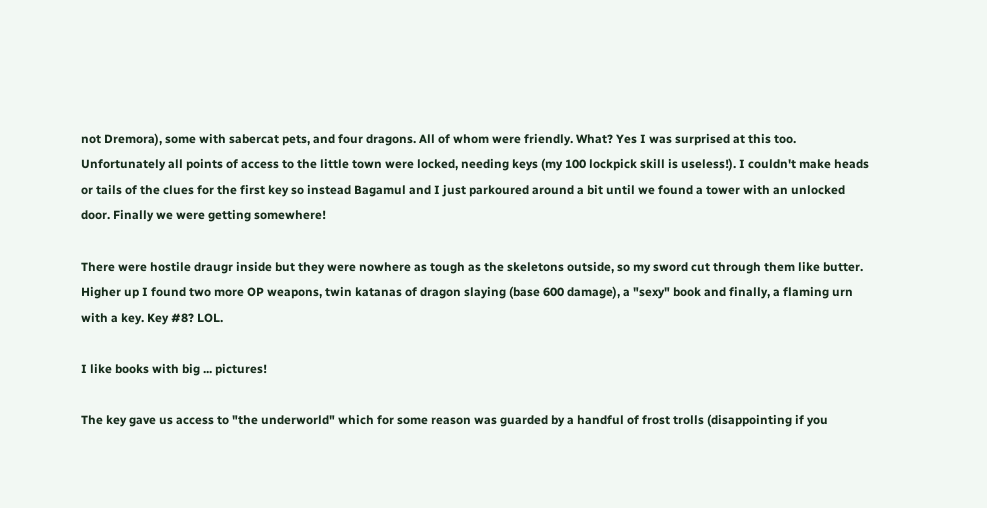not Dremora), some with sabercat pets, and four dragons. All of whom were friendly. What? Yes I was surprised at this too. Unfortunately all points of access to the little town were locked, needing keys (my 100 lockpick skill is useless!). I couldn't make heads or tails of the clues for the first key so instead Bagamul and I just parkoured around a bit until we found a tower with an unlocked door. Finally we were getting somewhere!

There were hostile draugr inside but they were nowhere as tough as the skeletons outside, so my sword cut through them like butter. Higher up I found two more OP weapons, twin katanas of dragon slaying (base 600 damage), a "sexy" book and finally, a flaming urn with a key. Key #8? LOL.

I like books with big ... pictures!

The key gave us access to "the underworld" which for some reason was guarded by a handful of frost trolls (disappointing if you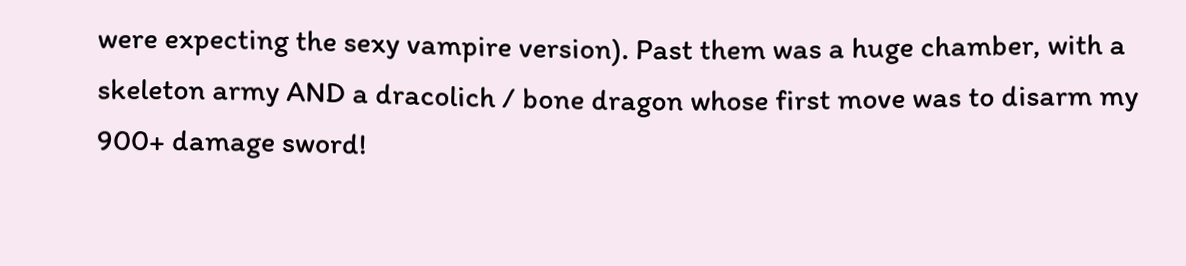were expecting the sexy vampire version). Past them was a huge chamber, with a skeleton army AND a dracolich / bone dragon whose first move was to disarm my 900+ damage sword!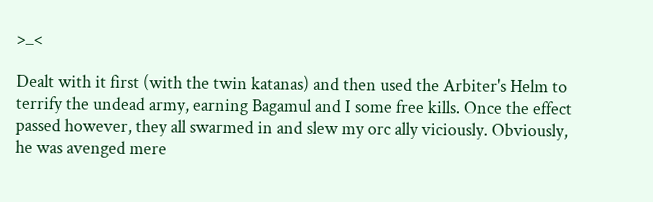>_<

Dealt with it first (with the twin katanas) and then used the Arbiter's Helm to terrify the undead army, earning Bagamul and I some free kills. Once the effect passed however, they all swarmed in and slew my orc ally viciously. Obviously, he was avenged mere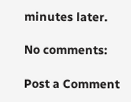minutes later.

No comments:

Post a Comment